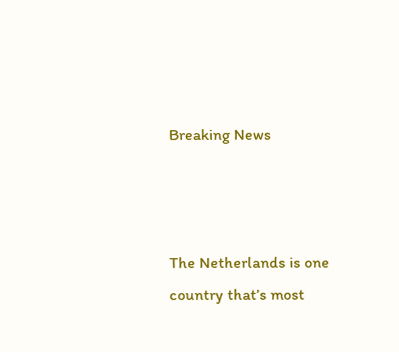Breaking News



The Netherlands is one country that’s most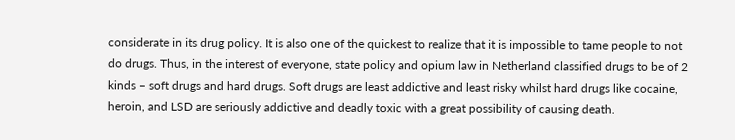considerate in its drug policy. It is also one of the quickest to realize that it is impossible to tame people to not do drugs. Thus, in the interest of everyone, state policy and opium law in Netherland classified drugs to be of 2 kinds – soft drugs and hard drugs. Soft drugs are least addictive and least risky whilst hard drugs like cocaine, heroin, and LSD are seriously addictive and deadly toxic with a great possibility of causing death.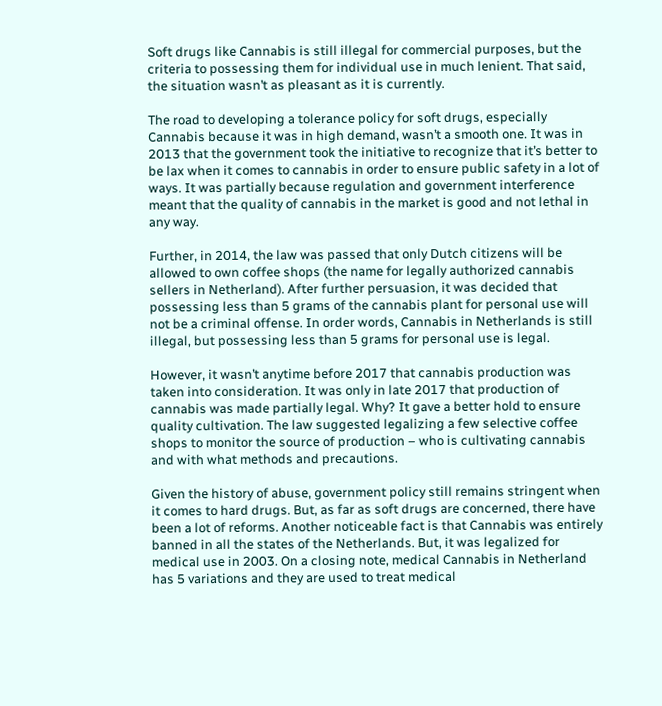Soft drugs like Cannabis is still illegal for commercial purposes, but the criteria to possessing them for individual use in much lenient. That said, the situation wasn’t as pleasant as it is currently.

The road to developing a tolerance policy for soft drugs, especially Cannabis because it was in high demand, wasn’t a smooth one. It was in 2013 that the government took the initiative to recognize that it’s better to be lax when it comes to cannabis in order to ensure public safety in a lot of ways. It was partially because regulation and government interference meant that the quality of cannabis in the market is good and not lethal in any way.

Further, in 2014, the law was passed that only Dutch citizens will be allowed to own coffee shops (the name for legally authorized cannabis sellers in Netherland). After further persuasion, it was decided that possessing less than 5 grams of the cannabis plant for personal use will not be a criminal offense. In order words, Cannabis in Netherlands is still illegal, but possessing less than 5 grams for personal use is legal.

However, it wasn’t anytime before 2017 that cannabis production was taken into consideration. It was only in late 2017 that production of cannabis was made partially legal. Why? It gave a better hold to ensure quality cultivation. The law suggested legalizing a few selective coffee shops to monitor the source of production – who is cultivating cannabis and with what methods and precautions.

Given the history of abuse, government policy still remains stringent when it comes to hard drugs. But, as far as soft drugs are concerned, there have been a lot of reforms. Another noticeable fact is that Cannabis was entirely banned in all the states of the Netherlands. But, it was legalized for medical use in 2003. On a closing note, medical Cannabis in Netherland has 5 variations and they are used to treat medical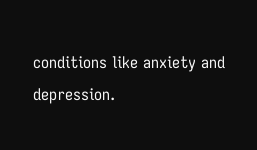conditions like anxiety and depression.